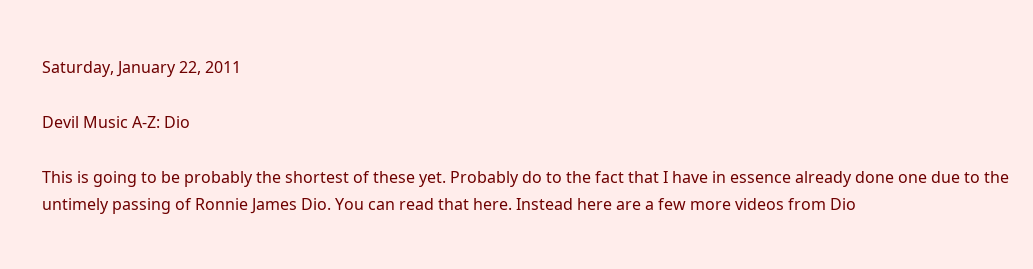Saturday, January 22, 2011

Devil Music A-Z: Dio

This is going to be probably the shortest of these yet. Probably do to the fact that I have in essence already done one due to the untimely passing of Ronnie James Dio. You can read that here. Instead here are a few more videos from Dio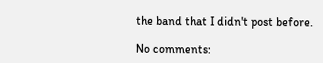the band that I didn't post before.

No comments: